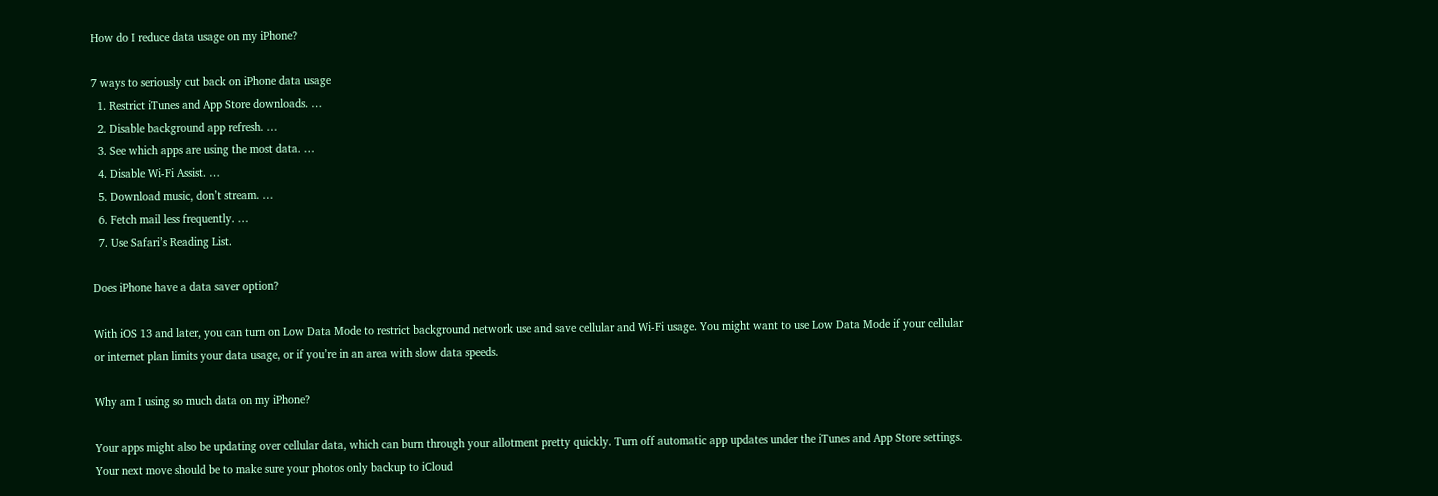How do I reduce data usage on my iPhone?

7 ways to seriously cut back on iPhone data usage
  1. Restrict iTunes and App Store downloads. …
  2. Disable background app refresh. …
  3. See which apps are using the most data. …
  4. Disable Wi-Fi Assist. …
  5. Download music, don’t stream. …
  6. Fetch mail less frequently. …
  7. Use Safari’s Reading List.

Does iPhone have a data saver option?

With iOS 13 and later, you can turn on Low Data Mode to restrict background network use and save cellular and Wi-Fi usage. You might want to use Low Data Mode if your cellular or internet plan limits your data usage, or if you’re in an area with slow data speeds.

Why am I using so much data on my iPhone?

Your apps might also be updating over cellular data, which can burn through your allotment pretty quickly. Turn off automatic app updates under the iTunes and App Store settings. Your next move should be to make sure your photos only backup to iCloud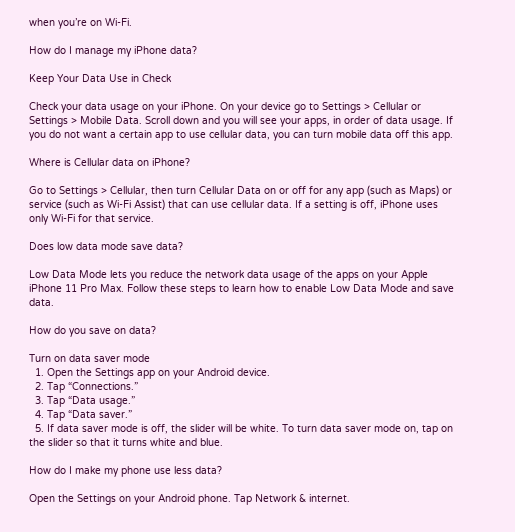when you’re on Wi-Fi.

How do I manage my iPhone data?

Keep Your Data Use in Check

Check your data usage on your iPhone. On your device go to Settings > Cellular or Settings > Mobile Data. Scroll down and you will see your apps, in order of data usage. If you do not want a certain app to use cellular data, you can turn mobile data off this app.

Where is Cellular data on iPhone?

Go to Settings > Cellular, then turn Cellular Data on or off for any app (such as Maps) or service (such as Wi-Fi Assist) that can use cellular data. If a setting is off, iPhone uses only Wi-Fi for that service.

Does low data mode save data?

Low Data Mode lets you reduce the network data usage of the apps on your Apple iPhone 11 Pro Max. Follow these steps to learn how to enable Low Data Mode and save data.

How do you save on data?

Turn on data saver mode
  1. Open the Settings app on your Android device.
  2. Tap “Connections.”
  3. Tap “Data usage.”
  4. Tap “Data saver.”
  5. If data saver mode is off, the slider will be white. To turn data saver mode on, tap on the slider so that it turns white and blue.

How do I make my phone use less data?

Open the Settings on your Android phone. Tap Network & internet.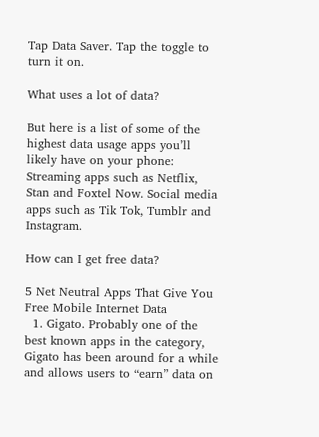Tap Data Saver. Tap the toggle to turn it on.

What uses a lot of data?

But here is a list of some of the highest data usage apps you’ll likely have on your phone: Streaming apps such as Netflix, Stan and Foxtel Now. Social media apps such as Tik Tok, Tumblr and Instagram.

How can I get free data?

5 Net Neutral Apps That Give You Free Mobile Internet Data
  1. Gigato. Probably one of the best known apps in the category, Gigato has been around for a while and allows users to “earn” data on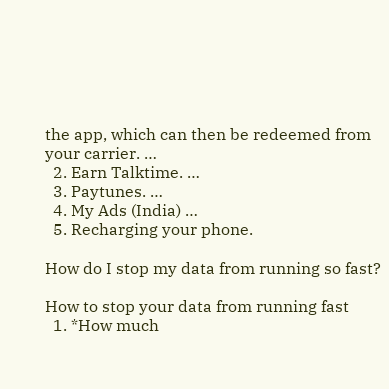the app, which can then be redeemed from your carrier. …
  2. Earn Talktime. …
  3. Paytunes. …
  4. My Ads (India) …
  5. Recharging your phone.

How do I stop my data from running so fast?

How to stop your data from running fast
  1. *How much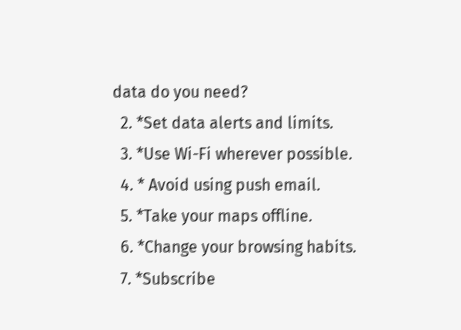data do you need?
  2. *Set data alerts and limits.
  3. *Use Wi-Fi wherever possible.
  4. * Avoid using push email.
  5. *Take your maps offline.
  6. *Change your browsing habits.
  7. *Subscribe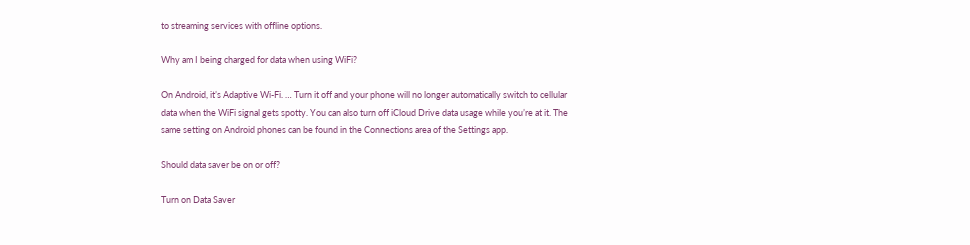to streaming services with offline options.

Why am I being charged for data when using WiFi?

On Android, it’s Adaptive Wi-Fi. … Turn it off and your phone will no longer automatically switch to cellular data when the WiFi signal gets spotty. You can also turn off iCloud Drive data usage while you’re at it. The same setting on Android phones can be found in the Connections area of the Settings app.

Should data saver be on or off?

Turn on Data Saver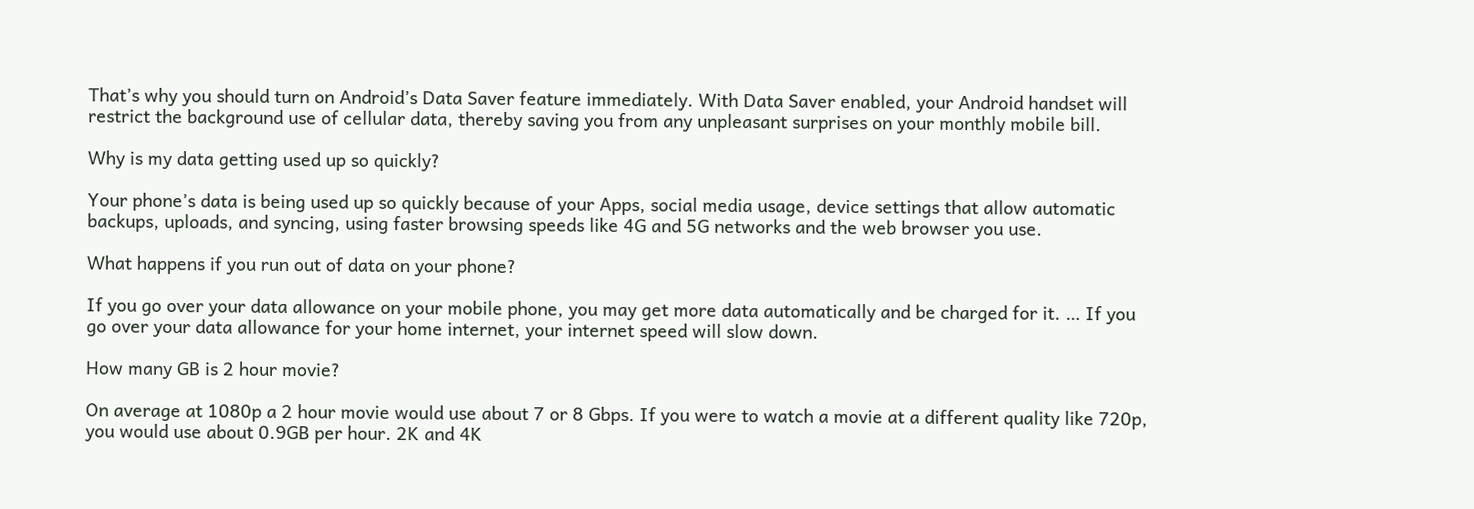That’s why you should turn on Android’s Data Saver feature immediately. With Data Saver enabled, your Android handset will restrict the background use of cellular data, thereby saving you from any unpleasant surprises on your monthly mobile bill.

Why is my data getting used up so quickly?

Your phone’s data is being used up so quickly because of your Apps, social media usage, device settings that allow automatic backups, uploads, and syncing, using faster browsing speeds like 4G and 5G networks and the web browser you use.

What happens if you run out of data on your phone?

If you go over your data allowance on your mobile phone, you may get more data automatically and be charged for it. … If you go over your data allowance for your home internet, your internet speed will slow down.

How many GB is 2 hour movie?

On average at 1080p a 2 hour movie would use about 7 or 8 Gbps. If you were to watch a movie at a different quality like 720p, you would use about 0.9GB per hour. 2K and 4K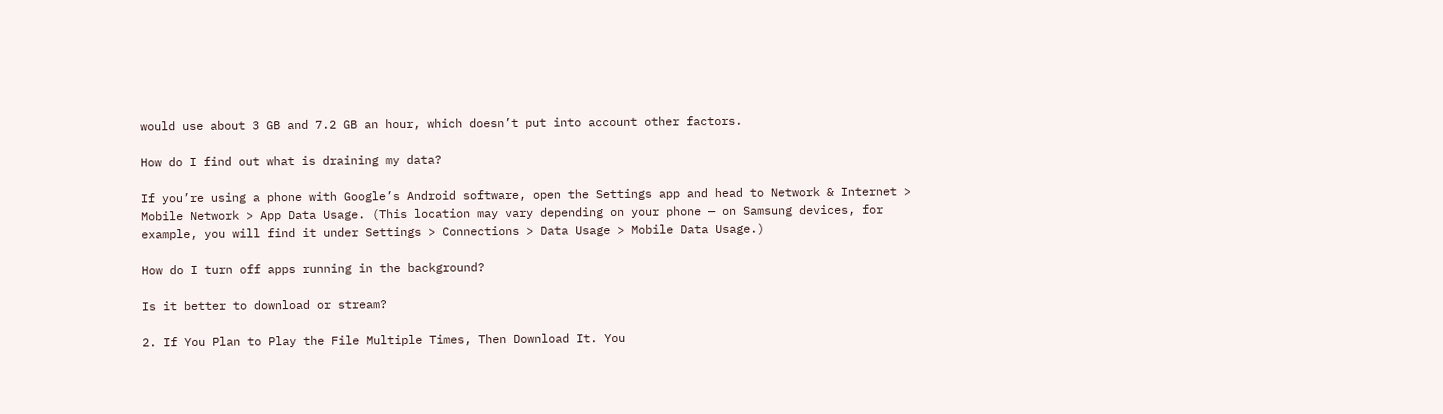would use about 3 GB and 7.2 GB an hour, which doesn’t put into account other factors.

How do I find out what is draining my data?

If you’re using a phone with Google’s Android software, open the Settings app and head to Network & Internet > Mobile Network > App Data Usage. (This location may vary depending on your phone — on Samsung devices, for example, you will find it under Settings > Connections > Data Usage > Mobile Data Usage.)

How do I turn off apps running in the background?

Is it better to download or stream?

2. If You Plan to Play the File Multiple Times, Then Download It. You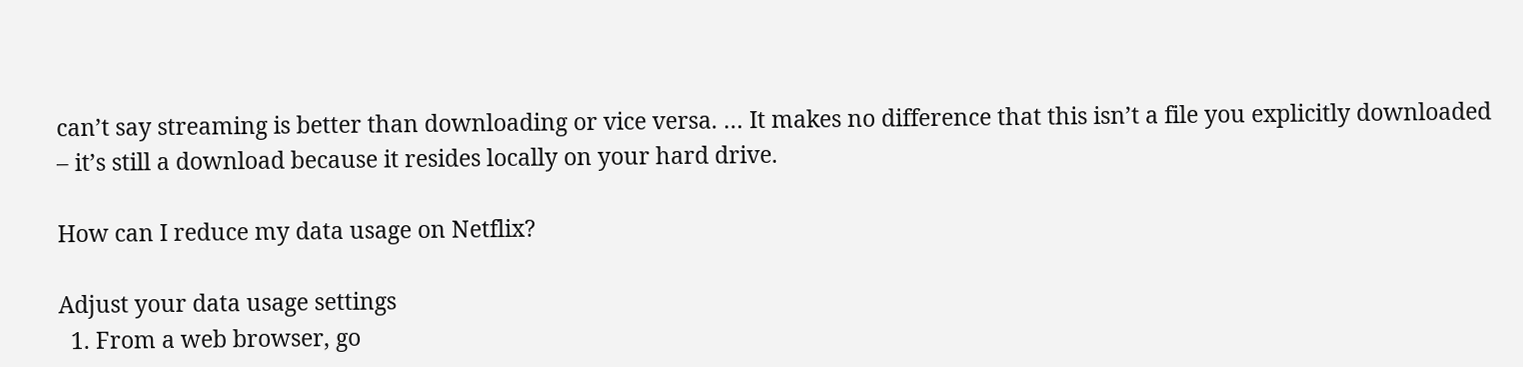can’t say streaming is better than downloading or vice versa. … It makes no difference that this isn’t a file you explicitly downloaded – it’s still a download because it resides locally on your hard drive.

How can I reduce my data usage on Netflix?

Adjust your data usage settings
  1. From a web browser, go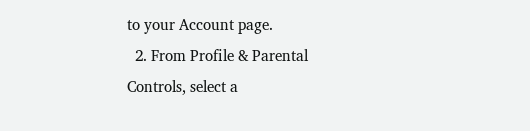to your Account page.
  2. From Profile & Parental Controls, select a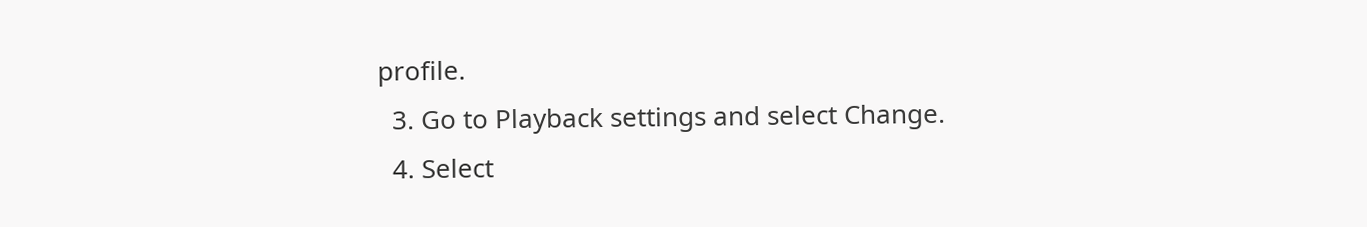profile.
  3. Go to Playback settings and select Change.
  4. Select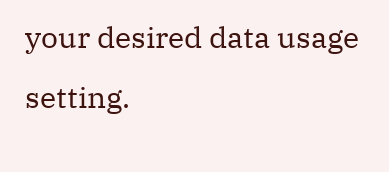your desired data usage setting.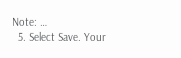Note: …
  5. Select Save. Your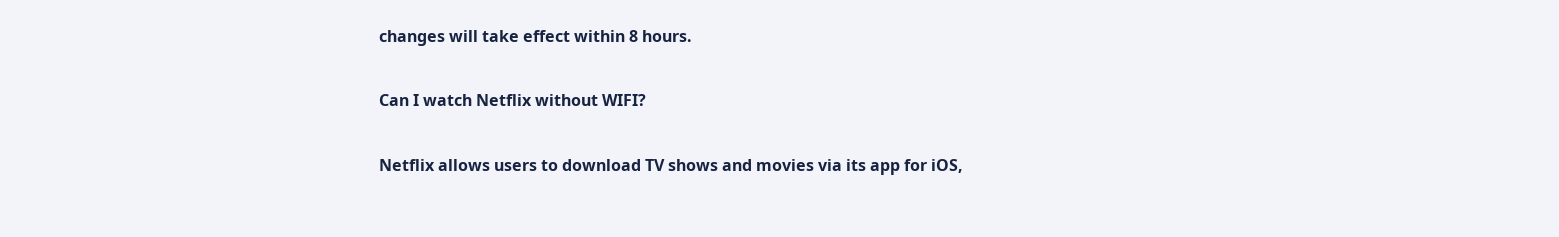changes will take effect within 8 hours.

Can I watch Netflix without WIFI?

Netflix allows users to download TV shows and movies via its app for iOS,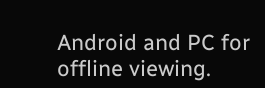Android and PC for offline viewing.